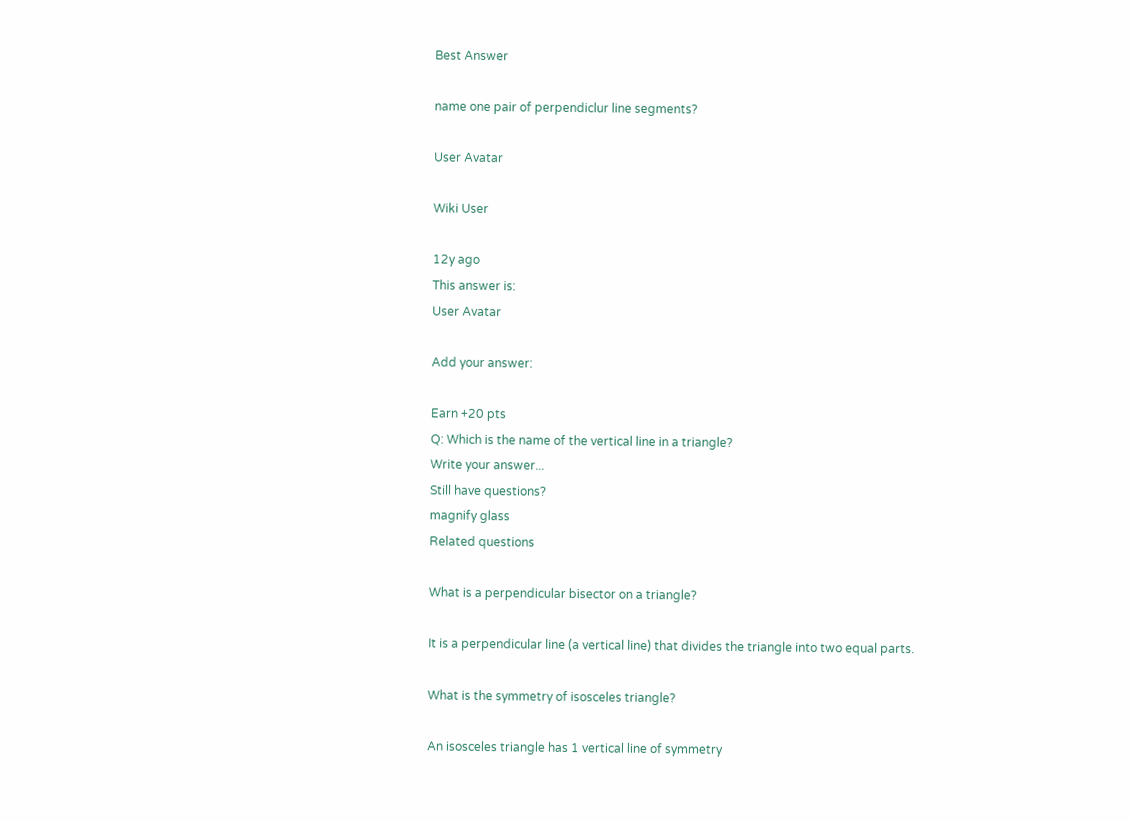Best Answer

name one pair of perpendiclur line segments?

User Avatar

Wiki User

12y ago
This answer is:
User Avatar

Add your answer:

Earn +20 pts
Q: Which is the name of the vertical line in a triangle?
Write your answer...
Still have questions?
magnify glass
Related questions

What is a perpendicular bisector on a triangle?

It is a perpendicular line (a vertical line) that divides the triangle into two equal parts.

What is the symmetry of isosceles triangle?

An isosceles triangle has 1 vertical line of symmetry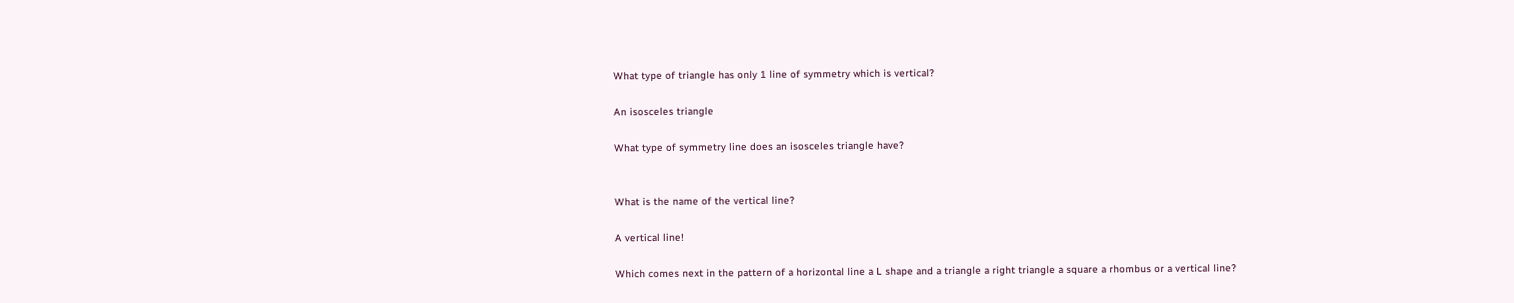What type of triangle has only 1 line of symmetry which is vertical?

An isosceles triangle

What type of symmetry line does an isosceles triangle have?


What is the name of the vertical line?

A vertical line!

Which comes next in the pattern of a horizontal line a L shape and a triangle a right triangle a square a rhombus or a vertical line?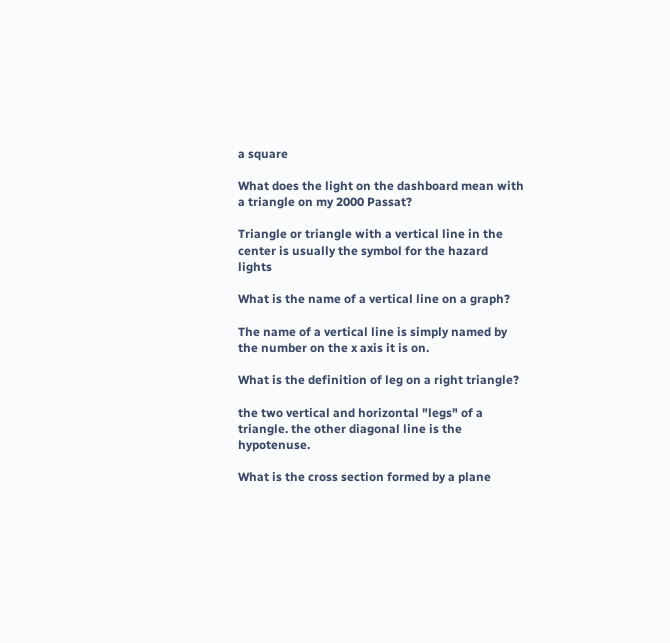a square

What does the light on the dashboard mean with a triangle on my 2000 Passat?

Triangle or triangle with a vertical line in the center is usually the symbol for the hazard lights

What is the name of a vertical line on a graph?

The name of a vertical line is simply named by the number on the x axis it is on.

What is the definition of leg on a right triangle?

the two vertical and horizontal "legs" of a triangle. the other diagonal line is the hypotenuse.

What is the cross section formed by a plane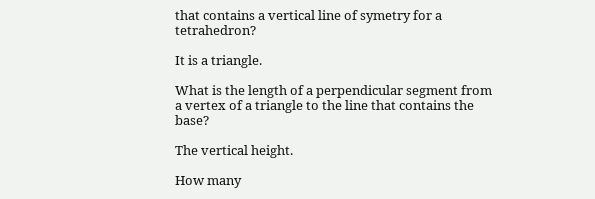that contains a vertical line of symetry for a tetrahedron?

It is a triangle.

What is the length of a perpendicular segment from a vertex of a triangle to the line that contains the base?

The vertical height.

How many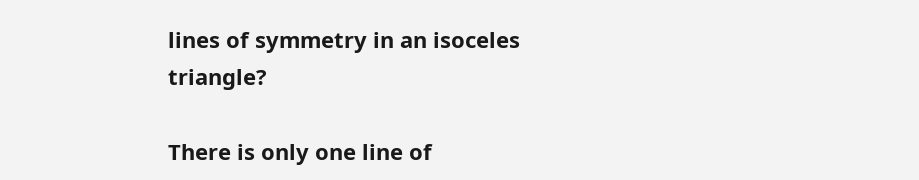lines of symmetry in an isoceles triangle?

There is only one line of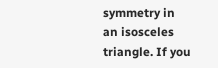symmetry in an isosceles triangle. If you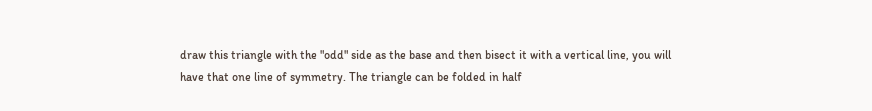draw this triangle with the "odd" side as the base and then bisect it with a vertical line, you will have that one line of symmetry. The triangle can be folded in half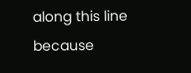along this line because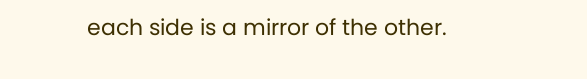each side is a mirror of the other.